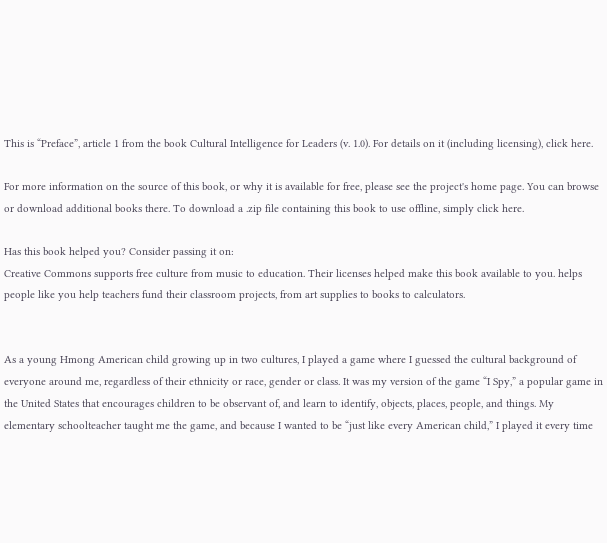This is “Preface”, article 1 from the book Cultural Intelligence for Leaders (v. 1.0). For details on it (including licensing), click here.

For more information on the source of this book, or why it is available for free, please see the project's home page. You can browse or download additional books there. To download a .zip file containing this book to use offline, simply click here.

Has this book helped you? Consider passing it on:
Creative Commons supports free culture from music to education. Their licenses helped make this book available to you. helps people like you help teachers fund their classroom projects, from art supplies to books to calculators.


As a young Hmong American child growing up in two cultures, I played a game where I guessed the cultural background of everyone around me, regardless of their ethnicity or race, gender or class. It was my version of the game “I Spy,” a popular game in the United States that encourages children to be observant of, and learn to identify, objects, places, people, and things. My elementary schoolteacher taught me the game, and because I wanted to be “just like every American child,” I played it every time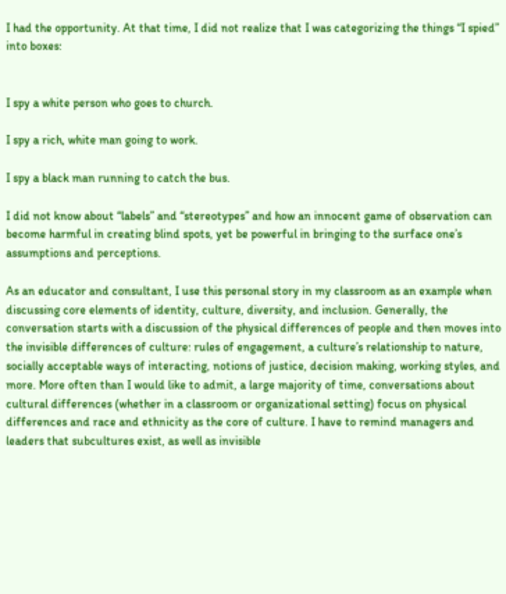I had the opportunity. At that time, I did not realize that I was categorizing the things “I spied” into boxes:


I spy a white person who goes to church.

I spy a rich, white man going to work.

I spy a black man running to catch the bus.

I did not know about “labels” and “stereotypes” and how an innocent game of observation can become harmful in creating blind spots, yet be powerful in bringing to the surface one’s assumptions and perceptions.

As an educator and consultant, I use this personal story in my classroom as an example when discussing core elements of identity, culture, diversity, and inclusion. Generally, the conversation starts with a discussion of the physical differences of people and then moves into the invisible differences of culture: rules of engagement, a culture’s relationship to nature, socially acceptable ways of interacting, notions of justice, decision making, working styles, and more. More often than I would like to admit, a large majority of time, conversations about cultural differences (whether in a classroom or organizational setting) focus on physical differences and race and ethnicity as the core of culture. I have to remind managers and leaders that subcultures exist, as well as invisible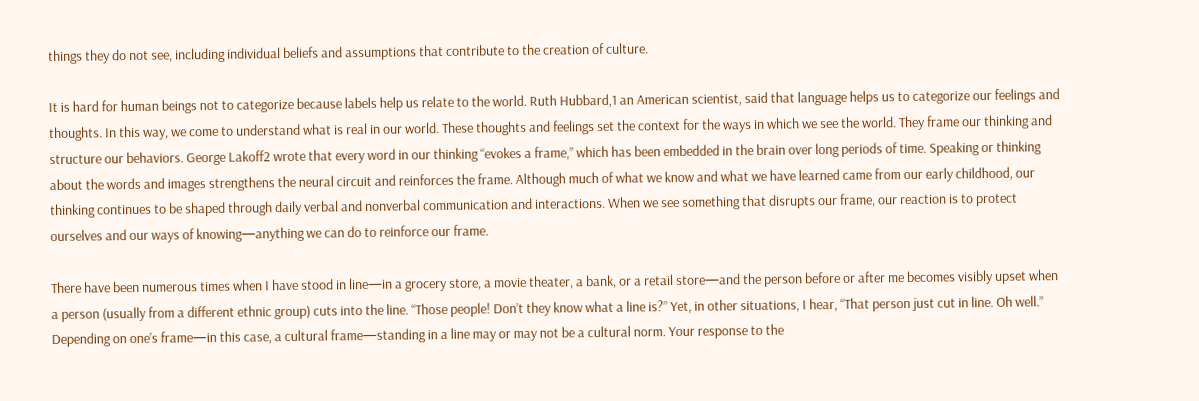things they do not see, including individual beliefs and assumptions that contribute to the creation of culture.

It is hard for human beings not to categorize because labels help us relate to the world. Ruth Hubbard,1 an American scientist, said that language helps us to categorize our feelings and thoughts. In this way, we come to understand what is real in our world. These thoughts and feelings set the context for the ways in which we see the world. They frame our thinking and structure our behaviors. George Lakoff2 wrote that every word in our thinking “evokes a frame,” which has been embedded in the brain over long periods of time. Speaking or thinking about the words and images strengthens the neural circuit and reinforces the frame. Although much of what we know and what we have learned came from our early childhood, our thinking continues to be shaped through daily verbal and nonverbal communication and interactions. When we see something that disrupts our frame, our reaction is to protect ourselves and our ways of knowing—anything we can do to reinforce our frame.

There have been numerous times when I have stood in line—in a grocery store, a movie theater, a bank, or a retail store—and the person before or after me becomes visibly upset when a person (usually from a different ethnic group) cuts into the line. “Those people! Don’t they know what a line is?” Yet, in other situations, I hear, “That person just cut in line. Oh well.” Depending on one’s frame—in this case, a cultural frame—standing in a line may or may not be a cultural norm. Your response to the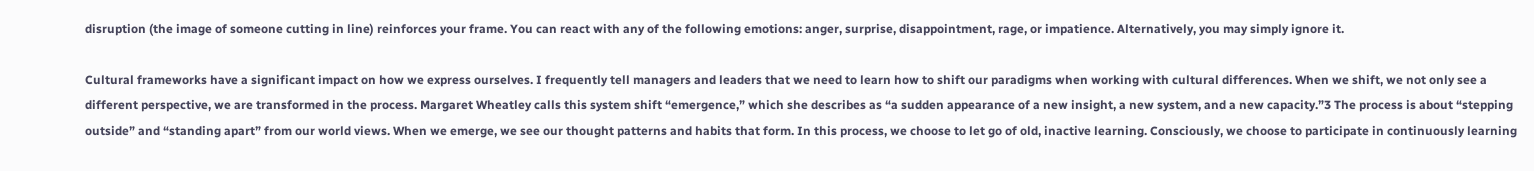disruption (the image of someone cutting in line) reinforces your frame. You can react with any of the following emotions: anger, surprise, disappointment, rage, or impatience. Alternatively, you may simply ignore it.

Cultural frameworks have a significant impact on how we express ourselves. I frequently tell managers and leaders that we need to learn how to shift our paradigms when working with cultural differences. When we shift, we not only see a different perspective, we are transformed in the process. Margaret Wheatley calls this system shift “emergence,” which she describes as “a sudden appearance of a new insight, a new system, and a new capacity.”3 The process is about “stepping outside” and “standing apart” from our world views. When we emerge, we see our thought patterns and habits that form. In this process, we choose to let go of old, inactive learning. Consciously, we choose to participate in continuously learning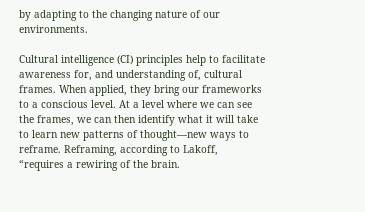by adapting to the changing nature of our environments.

Cultural intelligence (CI) principles help to facilitate awareness for, and understanding of, cultural frames. When applied, they bring our frameworks to a conscious level. At a level where we can see the frames, we can then identify what it will take to learn new patterns of thought—new ways to reframe. Reframing, according to Lakoff, “requires a rewiring of the brain.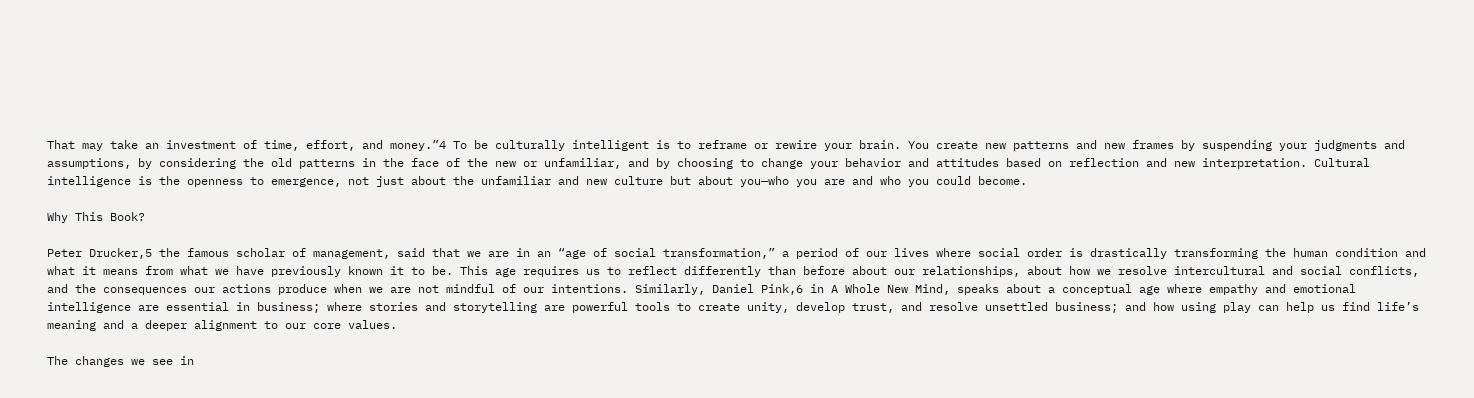That may take an investment of time, effort, and money.”4 To be culturally intelligent is to reframe or rewire your brain. You create new patterns and new frames by suspending your judgments and assumptions, by considering the old patterns in the face of the new or unfamiliar, and by choosing to change your behavior and attitudes based on reflection and new interpretation. Cultural intelligence is the openness to emergence, not just about the unfamiliar and new culture but about you—who you are and who you could become.

Why This Book?

Peter Drucker,5 the famous scholar of management, said that we are in an “age of social transformation,” a period of our lives where social order is drastically transforming the human condition and what it means from what we have previously known it to be. This age requires us to reflect differently than before about our relationships, about how we resolve intercultural and social conflicts, and the consequences our actions produce when we are not mindful of our intentions. Similarly, Daniel Pink,6 in A Whole New Mind, speaks about a conceptual age where empathy and emotional intelligence are essential in business; where stories and storytelling are powerful tools to create unity, develop trust, and resolve unsettled business; and how using play can help us find life’s meaning and a deeper alignment to our core values.

The changes we see in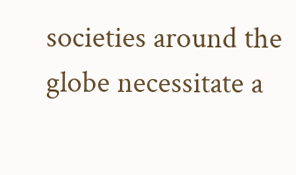societies around the globe necessitate a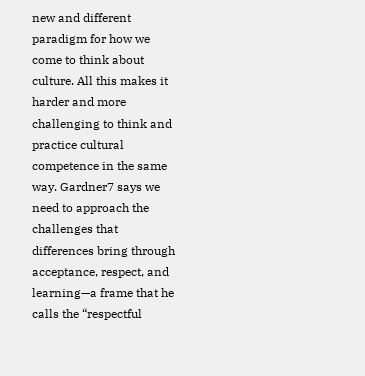new and different paradigm for how we come to think about culture. All this makes it harder and more challenging to think and practice cultural competence in the same way. Gardner7 says we need to approach the challenges that differences bring through acceptance, respect, and learning—a frame that he calls the “respectful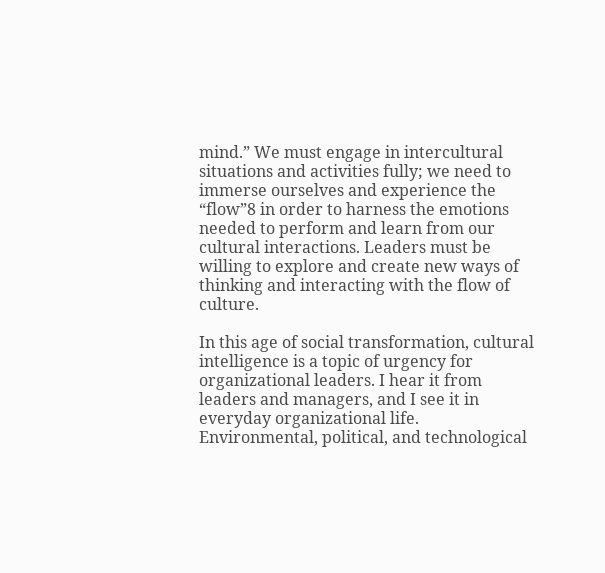mind.” We must engage in intercultural situations and activities fully; we need to immerse ourselves and experience the “flow”8 in order to harness the emotions needed to perform and learn from our cultural interactions. Leaders must be willing to explore and create new ways of thinking and interacting with the flow of culture.

In this age of social transformation, cultural intelligence is a topic of urgency for organizational leaders. I hear it from leaders and managers, and I see it in everyday organizational life. Environmental, political, and technological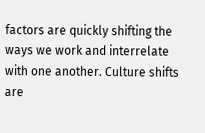factors are quickly shifting the ways we work and interrelate with one another. Culture shifts are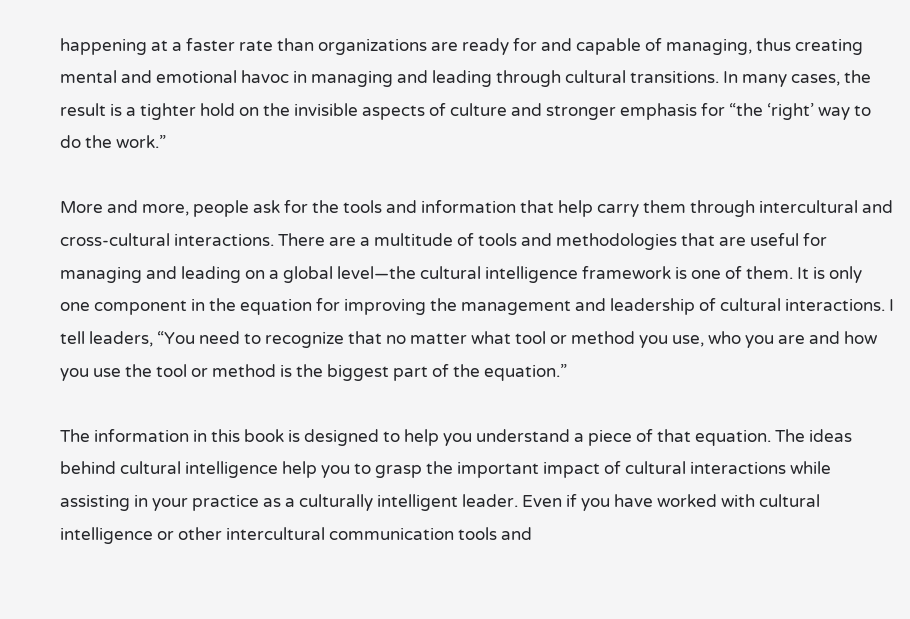happening at a faster rate than organizations are ready for and capable of managing, thus creating mental and emotional havoc in managing and leading through cultural transitions. In many cases, the result is a tighter hold on the invisible aspects of culture and stronger emphasis for “the ‘right’ way to do the work.”

More and more, people ask for the tools and information that help carry them through intercultural and cross-cultural interactions. There are a multitude of tools and methodologies that are useful for managing and leading on a global level—the cultural intelligence framework is one of them. It is only one component in the equation for improving the management and leadership of cultural interactions. I tell leaders, “You need to recognize that no matter what tool or method you use, who you are and how you use the tool or method is the biggest part of the equation.”

The information in this book is designed to help you understand a piece of that equation. The ideas behind cultural intelligence help you to grasp the important impact of cultural interactions while assisting in your practice as a culturally intelligent leader. Even if you have worked with cultural intelligence or other intercultural communication tools and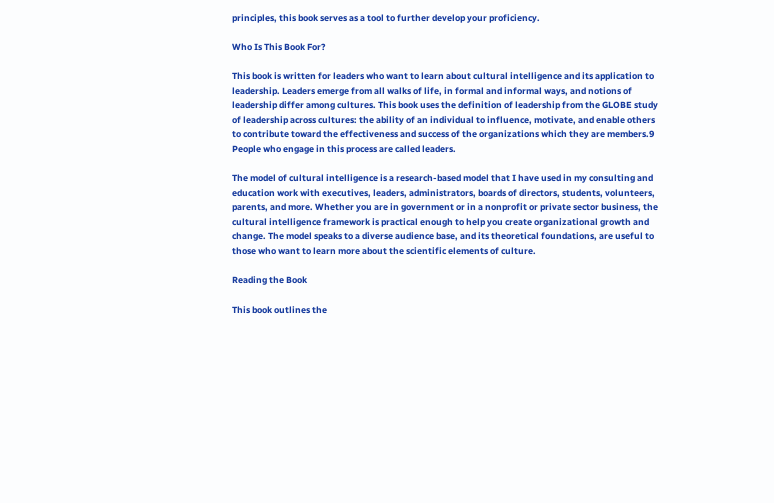principles, this book serves as a tool to further develop your proficiency.

Who Is This Book For?

This book is written for leaders who want to learn about cultural intelligence and its application to leadership. Leaders emerge from all walks of life, in formal and informal ways, and notions of leadership differ among cultures. This book uses the definition of leadership from the GLOBE study of leadership across cultures: the ability of an individual to influence, motivate, and enable others to contribute toward the effectiveness and success of the organizations which they are members.9 People who engage in this process are called leaders.

The model of cultural intelligence is a research-based model that I have used in my consulting and education work with executives, leaders, administrators, boards of directors, students, volunteers, parents, and more. Whether you are in government or in a nonprofit or private sector business, the cultural intelligence framework is practical enough to help you create organizational growth and change. The model speaks to a diverse audience base, and its theoretical foundations, are useful to those who want to learn more about the scientific elements of culture.

Reading the Book

This book outlines the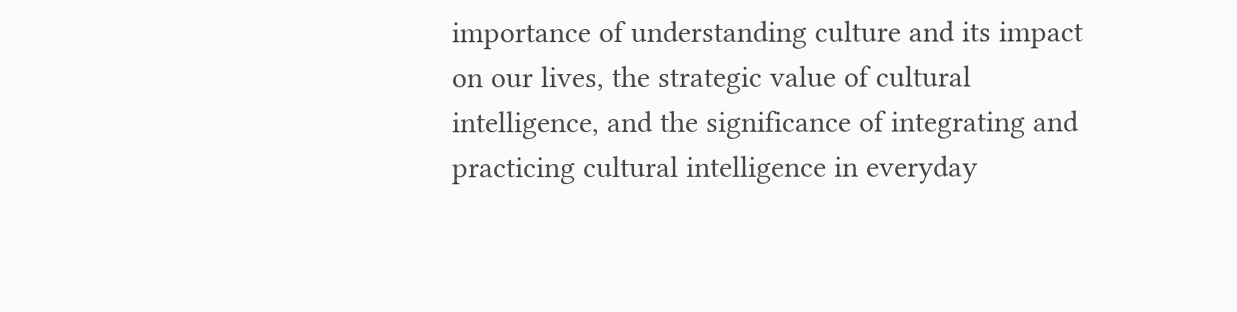importance of understanding culture and its impact on our lives, the strategic value of cultural intelligence, and the significance of integrating and practicing cultural intelligence in everyday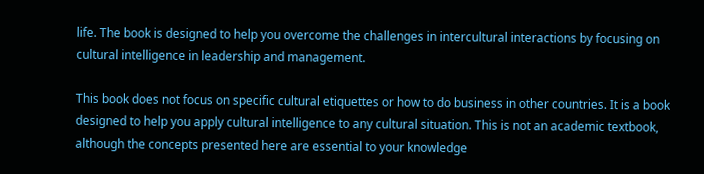life. The book is designed to help you overcome the challenges in intercultural interactions by focusing on cultural intelligence in leadership and management.

This book does not focus on specific cultural etiquettes or how to do business in other countries. It is a book designed to help you apply cultural intelligence to any cultural situation. This is not an academic textbook, although the concepts presented here are essential to your knowledge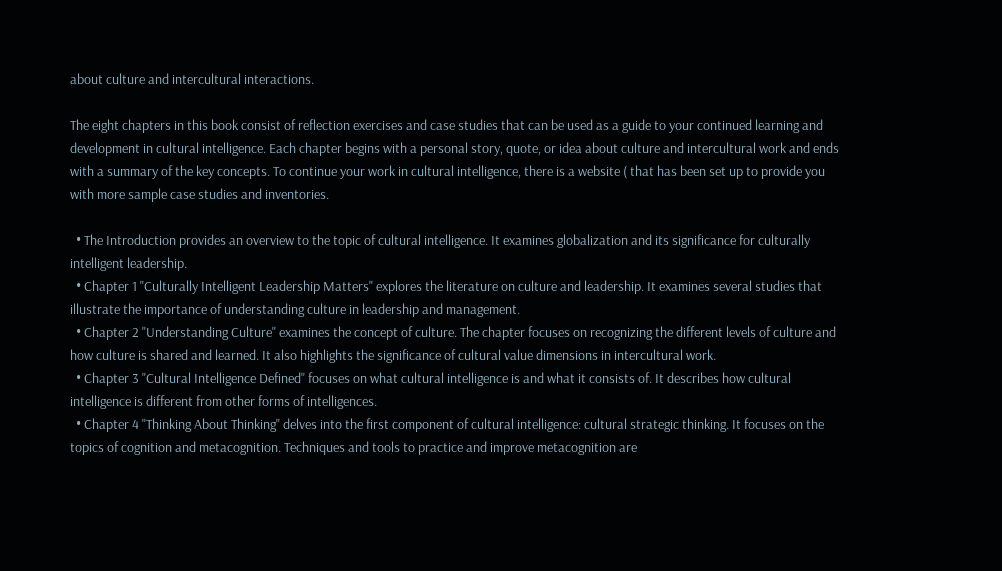about culture and intercultural interactions.

The eight chapters in this book consist of reflection exercises and case studies that can be used as a guide to your continued learning and development in cultural intelligence. Each chapter begins with a personal story, quote, or idea about culture and intercultural work and ends with a summary of the key concepts. To continue your work in cultural intelligence, there is a website ( that has been set up to provide you with more sample case studies and inventories.

  • The Introduction provides an overview to the topic of cultural intelligence. It examines globalization and its significance for culturally intelligent leadership.
  • Chapter 1 "Culturally Intelligent Leadership Matters" explores the literature on culture and leadership. It examines several studies that illustrate the importance of understanding culture in leadership and management.
  • Chapter 2 "Understanding Culture" examines the concept of culture. The chapter focuses on recognizing the different levels of culture and how culture is shared and learned. It also highlights the significance of cultural value dimensions in intercultural work.
  • Chapter 3 "Cultural Intelligence Defined" focuses on what cultural intelligence is and what it consists of. It describes how cultural intelligence is different from other forms of intelligences.
  • Chapter 4 "Thinking About Thinking" delves into the first component of cultural intelligence: cultural strategic thinking. It focuses on the topics of cognition and metacognition. Techniques and tools to practice and improve metacognition are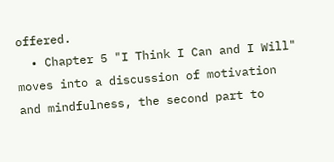offered.
  • Chapter 5 "I Think I Can and I Will" moves into a discussion of motivation and mindfulness, the second part to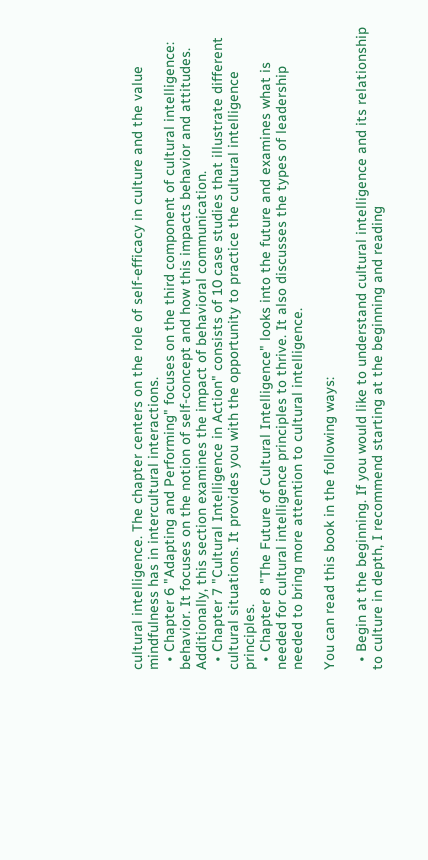cultural intelligence. The chapter centers on the role of self-efficacy in culture and the value mindfulness has in intercultural interactions.
  • Chapter 6 "Adapting and Performing" focuses on the third component of cultural intelligence: behavior. It focuses on the notion of self-concept and how this impacts behavior and attitudes. Additionally, this section examines the impact of behavioral communication.
  • Chapter 7 "Cultural Intelligence in Action" consists of 10 case studies that illustrate different cultural situations. It provides you with the opportunity to practice the cultural intelligence principles.
  • Chapter 8 "The Future of Cultural Intelligence" looks into the future and examines what is needed for cultural intelligence principles to thrive. It also discusses the types of leadership needed to bring more attention to cultural intelligence.

You can read this book in the following ways:

  • Begin at the beginning. If you would like to understand cultural intelligence and its relationship to culture in depth, I recommend starting at the beginning and reading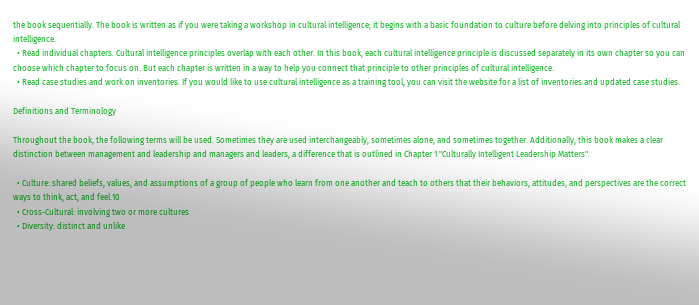the book sequentially. The book is written as if you were taking a workshop in cultural intelligence; it begins with a basic foundation to culture before delving into principles of cultural intelligence.
  • Read individual chapters. Cultural intelligence principles overlap with each other. In this book, each cultural intelligence principle is discussed separately in its own chapter so you can choose which chapter to focus on. But each chapter is written in a way to help you connect that principle to other principles of cultural intelligence.
  • Read case studies and work on inventories. If you would like to use cultural intelligence as a training tool, you can visit the website for a list of inventories and updated case studies.

Definitions and Terminology

Throughout the book, the following terms will be used. Sometimes they are used interchangeably, sometimes alone, and sometimes together. Additionally, this book makes a clear distinction between management and leadership and managers and leaders, a difference that is outlined in Chapter 1 "Culturally Intelligent Leadership Matters".

  • Culture: shared beliefs, values, and assumptions of a group of people who learn from one another and teach to others that their behaviors, attitudes, and perspectives are the correct ways to think, act, and feel.10
  • Cross-Cultural: involving two or more cultures
  • Diversity: distinct and unlike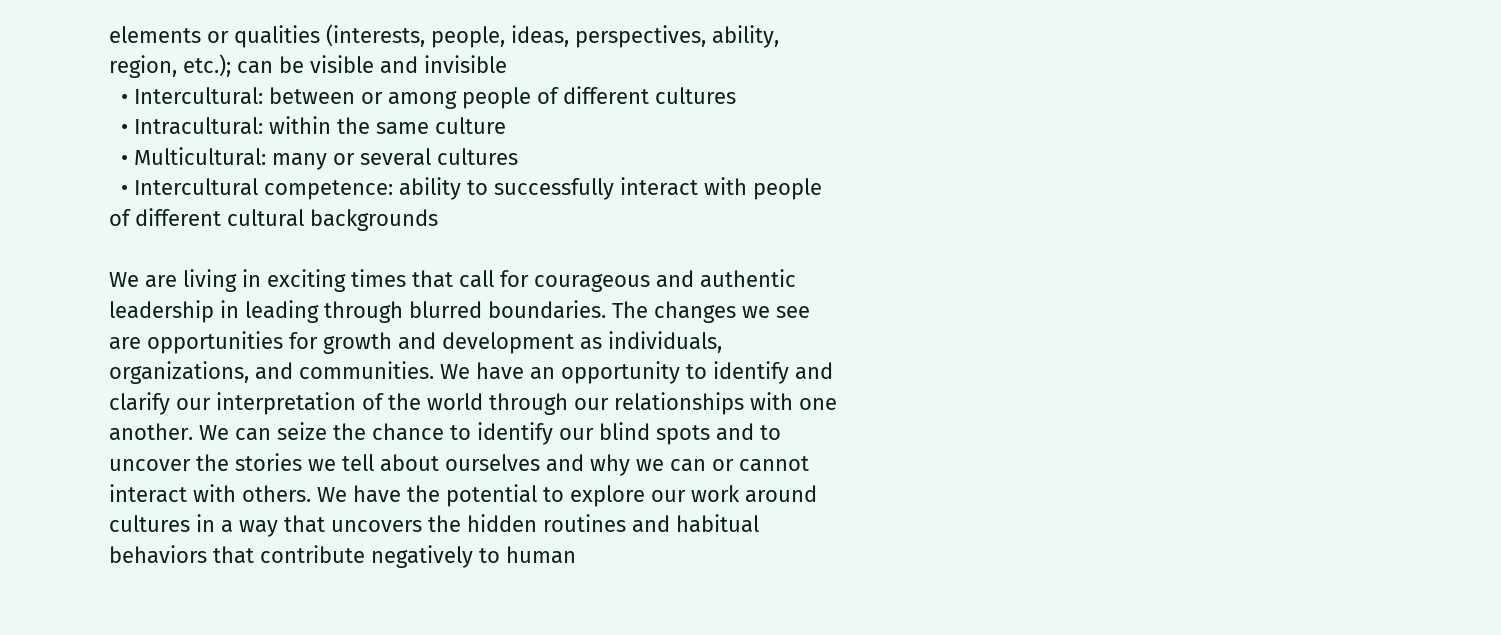elements or qualities (interests, people, ideas, perspectives, ability, region, etc.); can be visible and invisible
  • Intercultural: between or among people of different cultures
  • Intracultural: within the same culture
  • Multicultural: many or several cultures
  • Intercultural competence: ability to successfully interact with people of different cultural backgrounds

We are living in exciting times that call for courageous and authentic leadership in leading through blurred boundaries. The changes we see are opportunities for growth and development as individuals, organizations, and communities. We have an opportunity to identify and clarify our interpretation of the world through our relationships with one another. We can seize the chance to identify our blind spots and to uncover the stories we tell about ourselves and why we can or cannot interact with others. We have the potential to explore our work around cultures in a way that uncovers the hidden routines and habitual behaviors that contribute negatively to human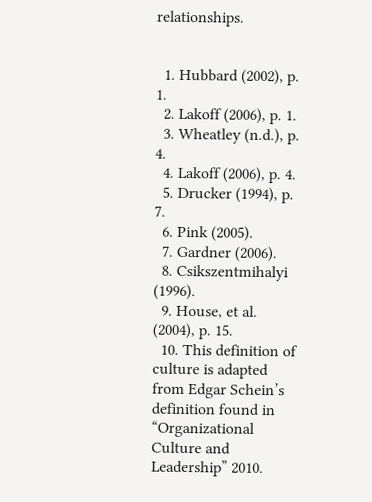relationships.


  1. Hubbard (2002), p. 1.
  2. Lakoff (2006), p. 1.
  3. Wheatley (n.d.), p. 4.
  4. Lakoff (2006), p. 4.
  5. Drucker (1994), p. 7.
  6. Pink (2005).
  7. Gardner (2006).
  8. Csikszentmihalyi (1996).
  9. House, et al. (2004), p. 15.
  10. This definition of culture is adapted from Edgar Schein’s definition found in “Organizational Culture and Leadership” 2010.